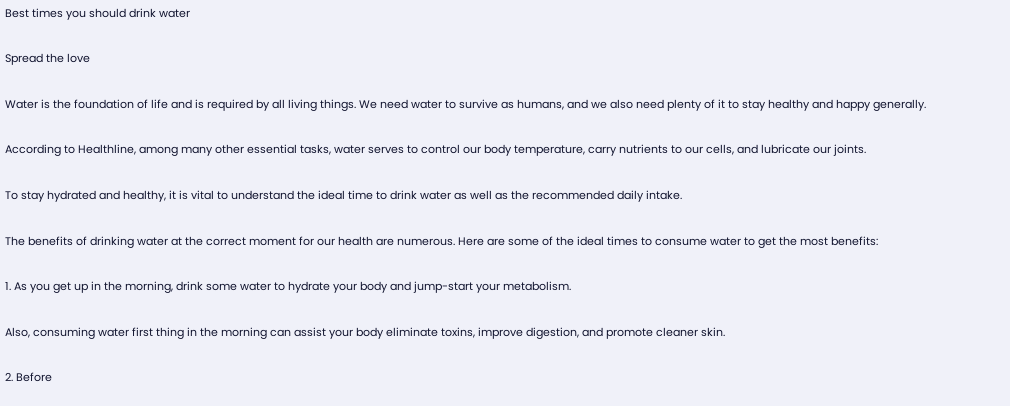Best times you should drink water

Spread the love

Water is the foundation of life and is required by all living things. We need water to survive as humans, and we also need plenty of it to stay healthy and happy generally.

According to Healthline, among many other essential tasks, water serves to control our body temperature, carry nutrients to our cells, and lubricate our joints.

To stay hydrated and healthy, it is vital to understand the ideal time to drink water as well as the recommended daily intake.

The benefits of drinking water at the correct moment for our health are numerous. Here are some of the ideal times to consume water to get the most benefits:

1. As you get up in the morning, drink some water to hydrate your body and jump-start your metabolism.

Also, consuming water first thing in the morning can assist your body eliminate toxins, improve digestion, and promote cleaner skin.

2. Before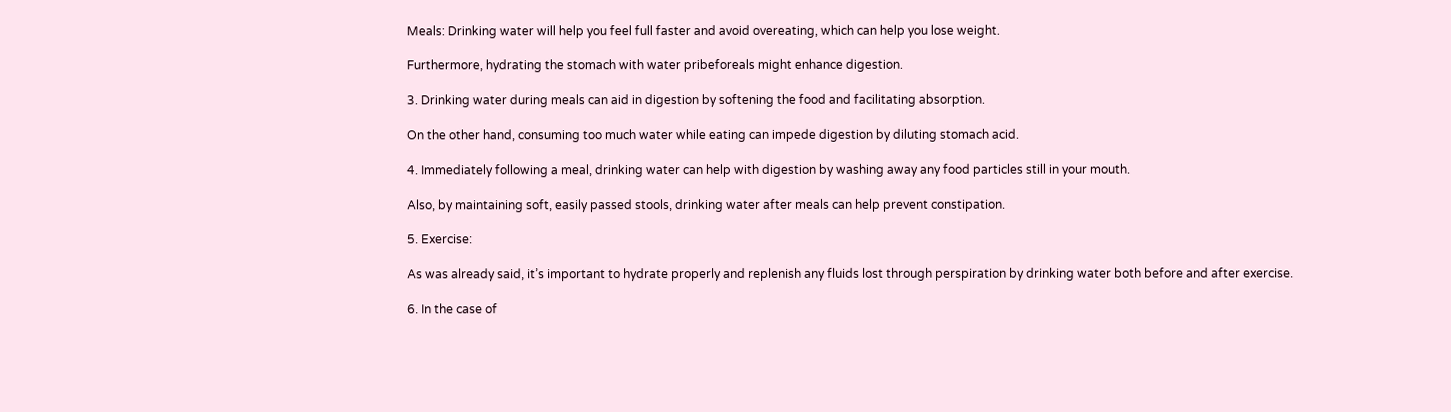Meals: Drinking water will help you feel full faster and avoid overeating, which can help you lose weight.

Furthermore, hydrating the stomach with water pribeforeals might enhance digestion.

3. Drinking water during meals can aid in digestion by softening the food and facilitating absorption.

On the other hand, consuming too much water while eating can impede digestion by diluting stomach acid.

4. Immediately following a meal, drinking water can help with digestion by washing away any food particles still in your mouth.

Also, by maintaining soft, easily passed stools, drinking water after meals can help prevent constipation.

5. Exercise:

As was already said, it’s important to hydrate properly and replenish any fluids lost through perspiration by drinking water both before and after exercise.

6. In the case of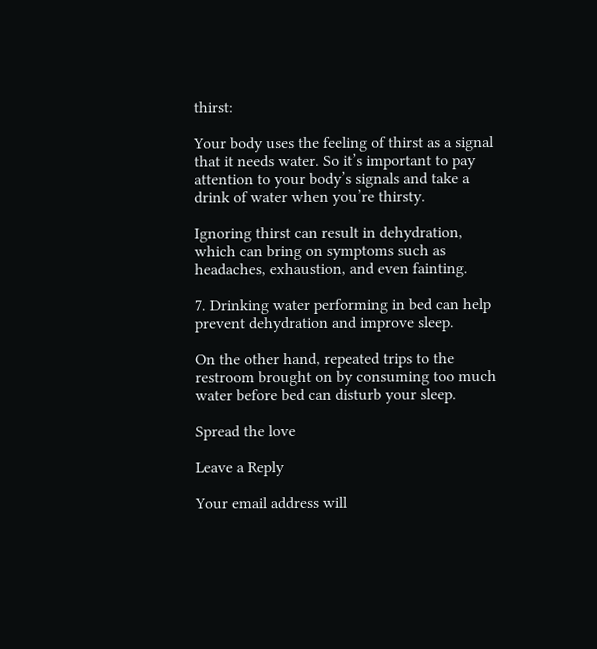thirst:

Your body uses the feeling of thirst as a signal that it needs water. So it’s important to pay attention to your body’s signals and take a drink of water when you’re thirsty.

Ignoring thirst can result in dehydration, which can bring on symptoms such as headaches, exhaustion, and even fainting.

7. Drinking water performing in bed can help prevent dehydration and improve sleep.

On the other hand, repeated trips to the restroom brought on by consuming too much water before bed can disturb your sleep.

Spread the love

Leave a Reply

Your email address will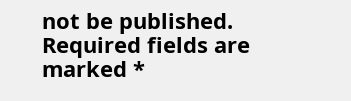not be published. Required fields are marked *